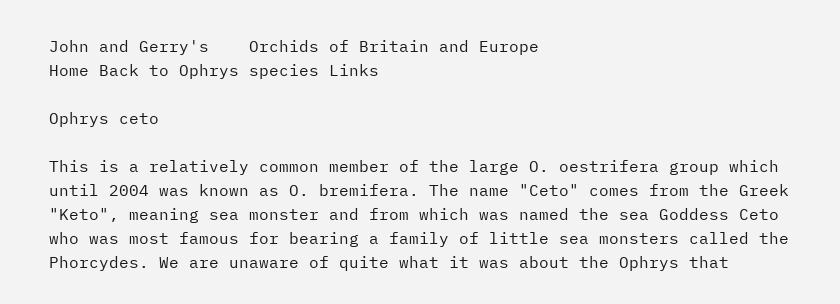John and Gerry's    Orchids of Britain and Europe
Home Back to Ophrys species Links

Ophrys ceto

This is a relatively common member of the large O. oestrifera group which until 2004 was known as O. bremifera. The name "Ceto" comes from the Greek "Keto", meaning sea monster and from which was named the sea Goddess Ceto who was most famous for bearing a family of little sea monsters called the Phorcydes. We are unaware of quite what it was about the Ophrys that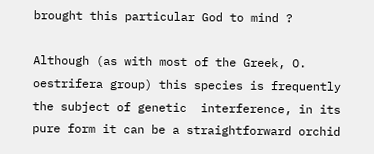brought this particular God to mind ?

Although (as with most of the Greek, O. oestrifera group) this species is frequently the subject of genetic  interference, in its pure form it can be a straightforward orchid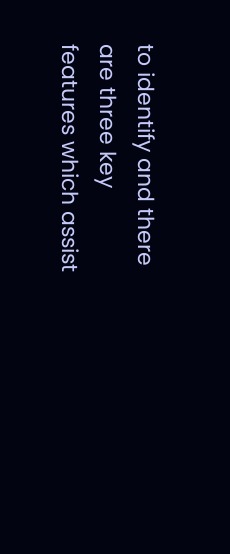to identify and there are three key features which assist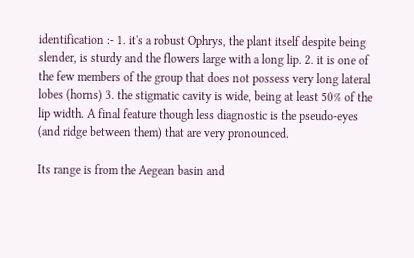identification :- 1. it's a robust Ophrys, the plant itself despite being slender, is sturdy and the flowers large with a long lip. 2. it is one of the few members of the group that does not possess very long lateral lobes (horns) 3. the stigmatic cavity is wide, being at least 50% of the lip width. A final feature though less diagnostic is the pseudo-eyes (and ridge between them) that are very pronounced.

Its range is from the Aegean basin and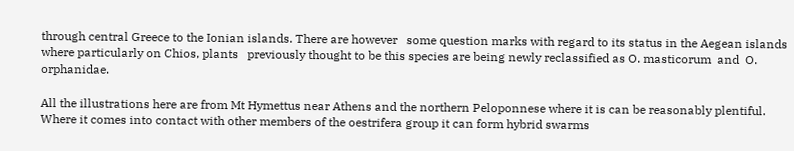through central Greece to the Ionian islands. There are however   some question marks with regard to its status in the Aegean islands where particularly on Chios, plants   previously thought to be this species are being newly reclassified as O. masticorum  and  O. orphanidae.

All the illustrations here are from Mt Hymettus near Athens and the northern Peloponnese where it is can be reasonably plentiful. Where it comes into contact with other members of the oestrifera group it can form hybrid swarms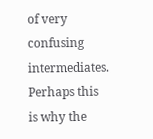of very confusing intermediates. Perhaps this is why the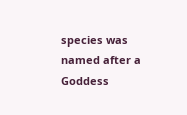species was named after a Goddess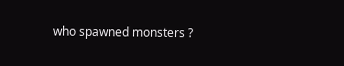who spawned monsters ?